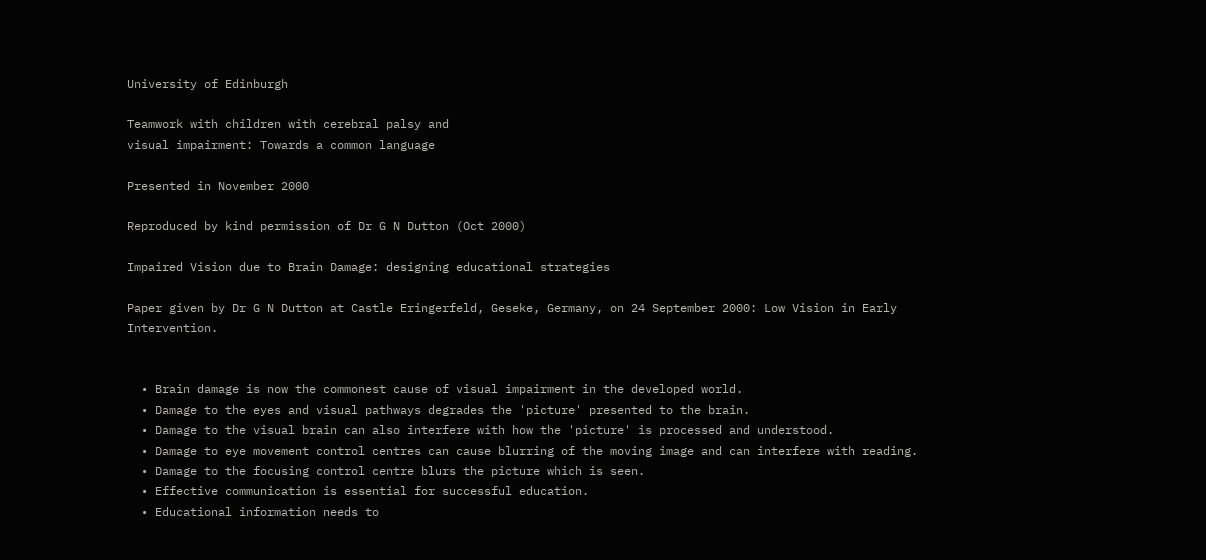University of Edinburgh

Teamwork with children with cerebral palsy and
visual impairment: Towards a common language

Presented in November 2000

Reproduced by kind permission of Dr G N Dutton (Oct 2000)

Impaired Vision due to Brain Damage: designing educational strategies

Paper given by Dr G N Dutton at Castle Eringerfeld, Geseke, Germany, on 24 September 2000: Low Vision in Early Intervention.


  • Brain damage is now the commonest cause of visual impairment in the developed world.
  • Damage to the eyes and visual pathways degrades the 'picture' presented to the brain.
  • Damage to the visual brain can also interfere with how the 'picture' is processed and understood.
  • Damage to eye movement control centres can cause blurring of the moving image and can interfere with reading.
  • Damage to the focusing control centre blurs the picture which is seen.
  • Effective communication is essential for successful education.
  • Educational information needs to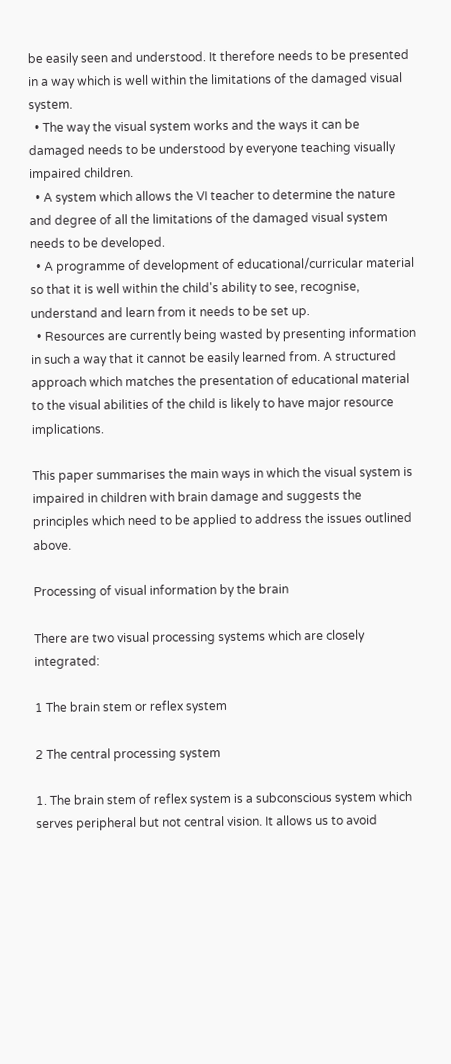be easily seen and understood. It therefore needs to be presented in a way which is well within the limitations of the damaged visual system.
  • The way the visual system works and the ways it can be damaged needs to be understood by everyone teaching visually impaired children.
  • A system which allows the VI teacher to determine the nature and degree of all the limitations of the damaged visual system needs to be developed.
  • A programme of development of educational/curricular material so that it is well within the child's ability to see, recognise, understand and learn from it needs to be set up.
  • Resources are currently being wasted by presenting information in such a way that it cannot be easily learned from. A structured approach which matches the presentation of educational material to the visual abilities of the child is likely to have major resource implications.

This paper summarises the main ways in which the visual system is impaired in children with brain damage and suggests the principles which need to be applied to address the issues outlined above.

Processing of visual information by the brain

There are two visual processing systems which are closely integrated:

1 The brain stem or reflex system

2 The central processing system

1. The brain stem of reflex system is a subconscious system which serves peripheral but not central vision. It allows us to avoid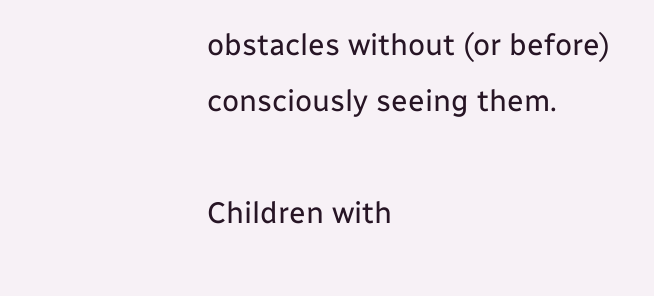obstacles without (or before) consciously seeing them.

Children with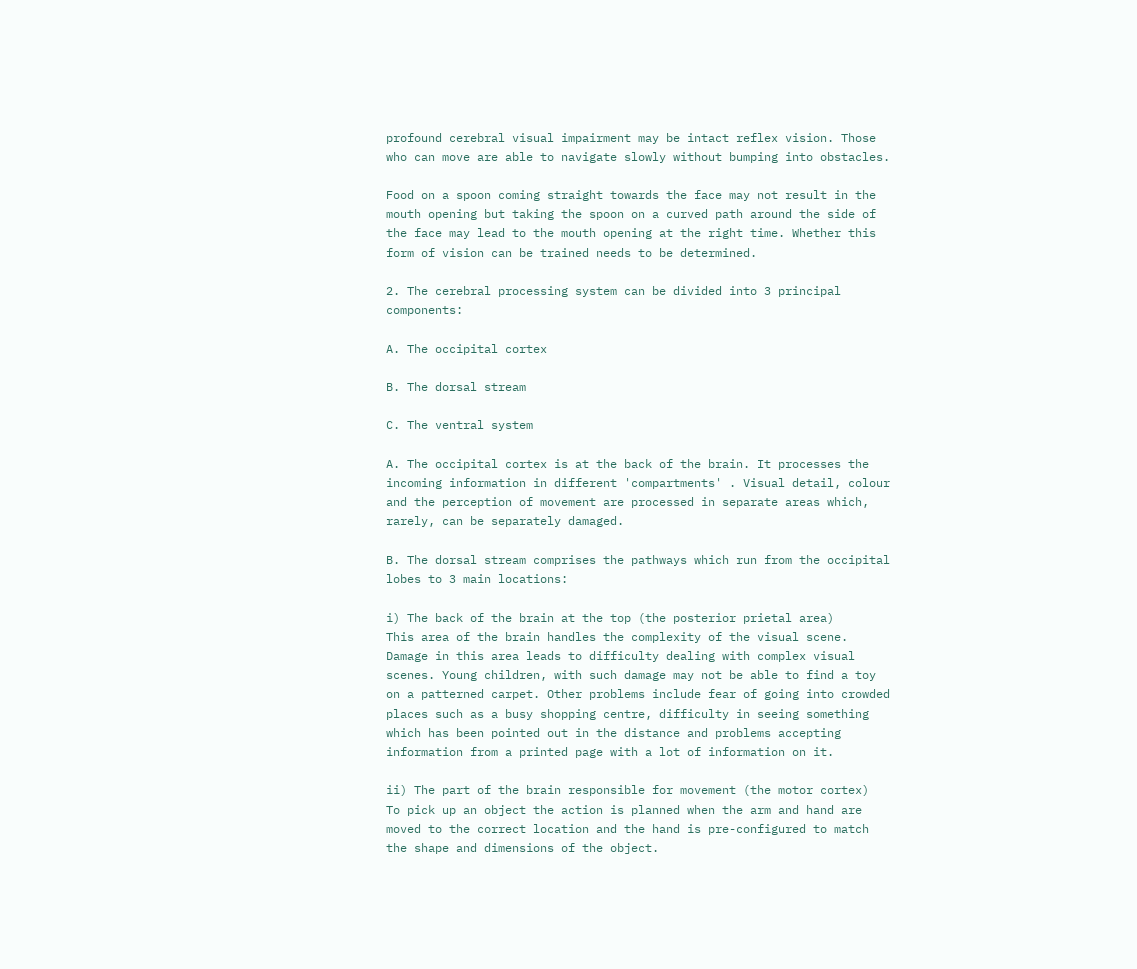profound cerebral visual impairment may be intact reflex vision. Those who can move are able to navigate slowly without bumping into obstacles.

Food on a spoon coming straight towards the face may not result in the mouth opening but taking the spoon on a curved path around the side of the face may lead to the mouth opening at the right time. Whether this form of vision can be trained needs to be determined.

2. The cerebral processing system can be divided into 3 principal components:

A. The occipital cortex

B. The dorsal stream

C. The ventral system

A. The occipital cortex is at the back of the brain. It processes the incoming information in different 'compartments' . Visual detail, colour and the perception of movement are processed in separate areas which, rarely, can be separately damaged.

B. The dorsal stream comprises the pathways which run from the occipital lobes to 3 main locations:

i) The back of the brain at the top (the posterior prietal area)
This area of the brain handles the complexity of the visual scene. Damage in this area leads to difficulty dealing with complex visual scenes. Young children, with such damage may not be able to find a toy on a patterned carpet. Other problems include fear of going into crowded places such as a busy shopping centre, difficulty in seeing something which has been pointed out in the distance and problems accepting information from a printed page with a lot of information on it.

ii) The part of the brain responsible for movement (the motor cortex)
To pick up an object the action is planned when the arm and hand are moved to the correct location and the hand is pre-configured to match the shape and dimensions of the object.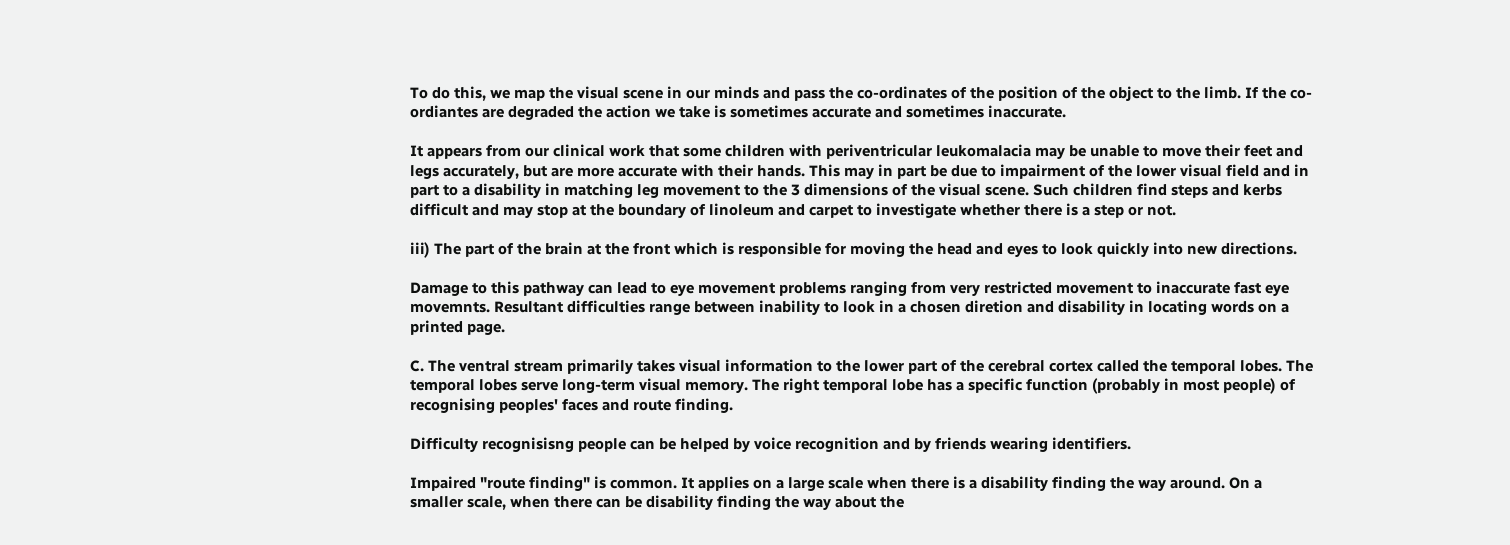To do this, we map the visual scene in our minds and pass the co-ordinates of the position of the object to the limb. If the co-ordiantes are degraded the action we take is sometimes accurate and sometimes inaccurate.

It appears from our clinical work that some children with periventricular leukomalacia may be unable to move their feet and legs accurately, but are more accurate with their hands. This may in part be due to impairment of the lower visual field and in part to a disability in matching leg movement to the 3 dimensions of the visual scene. Such children find steps and kerbs difficult and may stop at the boundary of linoleum and carpet to investigate whether there is a step or not.

iii) The part of the brain at the front which is responsible for moving the head and eyes to look quickly into new directions.

Damage to this pathway can lead to eye movement problems ranging from very restricted movement to inaccurate fast eye movemnts. Resultant difficulties range between inability to look in a chosen diretion and disability in locating words on a printed page.

C. The ventral stream primarily takes visual information to the lower part of the cerebral cortex called the temporal lobes. The temporal lobes serve long-term visual memory. The right temporal lobe has a specific function (probably in most people) of recognising peoples' faces and route finding.

Difficulty recognisisng people can be helped by voice recognition and by friends wearing identifiers.

Impaired "route finding" is common. It applies on a large scale when there is a disability finding the way around. On a smaller scale, when there can be disability finding the way about the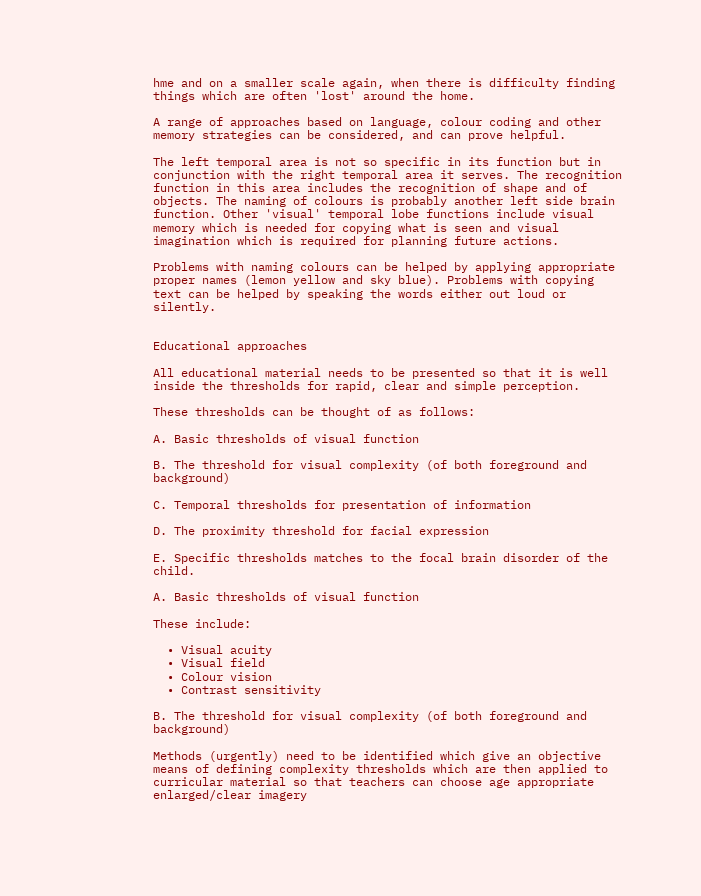hme and on a smaller scale again, when there is difficulty finding things which are often 'lost' around the home.

A range of approaches based on language, colour coding and other memory strategies can be considered, and can prove helpful.

The left temporal area is not so specific in its function but in conjunction with the right temporal area it serves. The recognition function in this area includes the recognition of shape and of objects. The naming of colours is probably another left side brain function. Other 'visual' temporal lobe functions include visual memory which is needed for copying what is seen and visual imagination which is required for planning future actions.

Problems with naming colours can be helped by applying appropriate proper names (lemon yellow and sky blue). Problems with copying text can be helped by speaking the words either out loud or silently.


Educational approaches

All educational material needs to be presented so that it is well inside the thresholds for rapid, clear and simple perception.

These thresholds can be thought of as follows:

A. Basic thresholds of visual function

B. The threshold for visual complexity (of both foreground and background)

C. Temporal thresholds for presentation of information

D. The proximity threshold for facial expression

E. Specific thresholds matches to the focal brain disorder of the child.

A. Basic thresholds of visual function

These include:

  • Visual acuity
  • Visual field
  • Colour vision
  • Contrast sensitivity

B. The threshold for visual complexity (of both foreground and background)

Methods (urgently) need to be identified which give an objective means of defining complexity thresholds which are then applied to curricular material so that teachers can choose age appropriate enlarged/clear imagery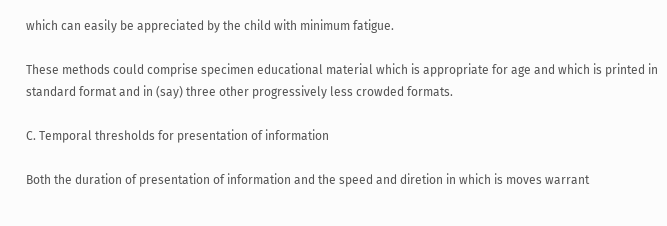which can easily be appreciated by the child with minimum fatigue.

These methods could comprise specimen educational material which is appropriate for age and which is printed in standard format and in (say) three other progressively less crowded formats.

C. Temporal thresholds for presentation of information

Both the duration of presentation of information and the speed and diretion in which is moves warrant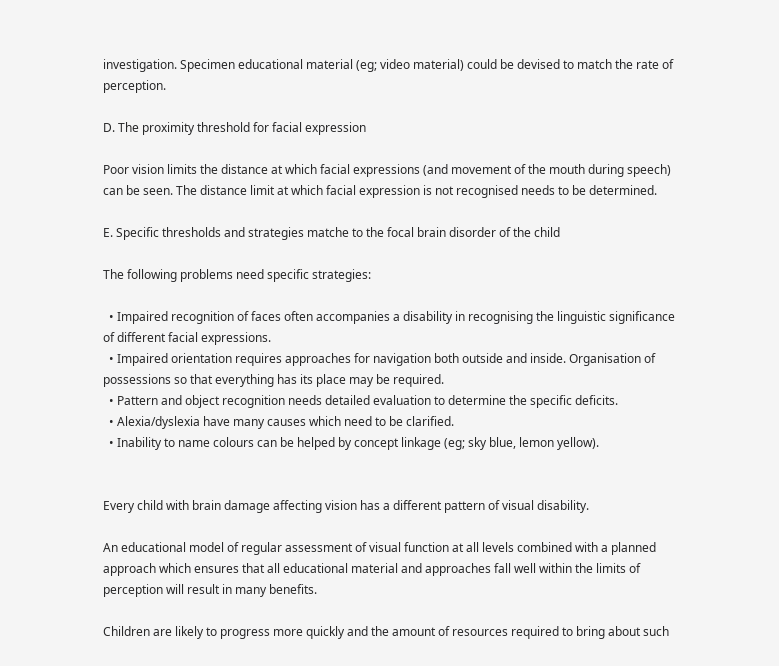investigation. Specimen educational material (eg; video material) could be devised to match the rate of perception.

D. The proximity threshold for facial expression

Poor vision limits the distance at which facial expressions (and movement of the mouth during speech) can be seen. The distance limit at which facial expression is not recognised needs to be determined.

E. Specific thresholds and strategies matche to the focal brain disorder of the child

The following problems need specific strategies:

  • Impaired recognition of faces often accompanies a disability in recognising the linguistic significance of different facial expressions.
  • Impaired orientation requires approaches for navigation both outside and inside. Organisation of possessions so that everything has its place may be required.
  • Pattern and object recognition needs detailed evaluation to determine the specific deficits.
  • Alexia/dyslexia have many causes which need to be clarified.
  • Inability to name colours can be helped by concept linkage (eg; sky blue, lemon yellow).


Every child with brain damage affecting vision has a different pattern of visual disability.

An educational model of regular assessment of visual function at all levels combined with a planned approach which ensures that all educational material and approaches fall well within the limits of perception will result in many benefits.

Children are likely to progress more quickly and the amount of resources required to bring about such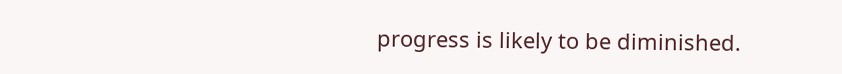progress is likely to be diminished.